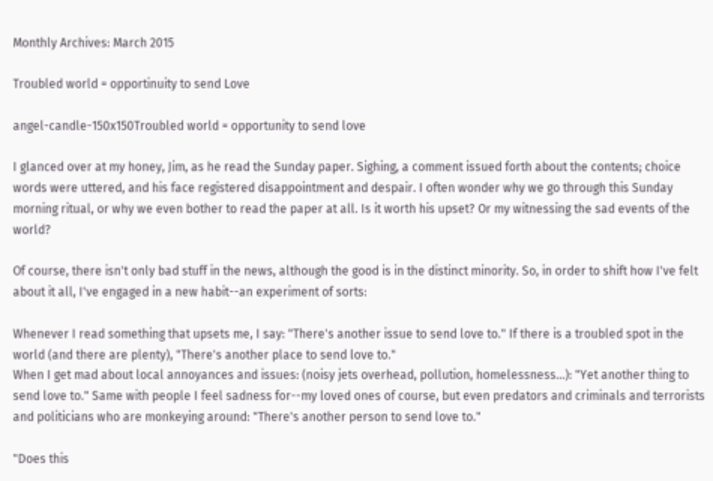Monthly Archives: March 2015

Troubled world = opportinuity to send Love

angel-candle-150x150Troubled world = opportunity to send love

I glanced over at my honey, Jim, as he read the Sunday paper. Sighing, a comment issued forth about the contents; choice words were uttered, and his face registered disappointment and despair. I often wonder why we go through this Sunday morning ritual, or why we even bother to read the paper at all. Is it worth his upset? Or my witnessing the sad events of the world?

Of course, there isn't only bad stuff in the news, although the good is in the distinct minority. So, in order to shift how I've felt about it all, I've engaged in a new habit--an experiment of sorts:

Whenever I read something that upsets me, I say: "There's another issue to send love to." If there is a troubled spot in the world (and there are plenty), "There's another place to send love to."
When I get mad about local annoyances and issues: (noisy jets overhead, pollution, homelessness...): "Yet another thing to send love to." Same with people I feel sadness for--my loved ones of course, but even predators and criminals and terrorists and politicians who are monkeying around: "There's another person to send love to."

"Does this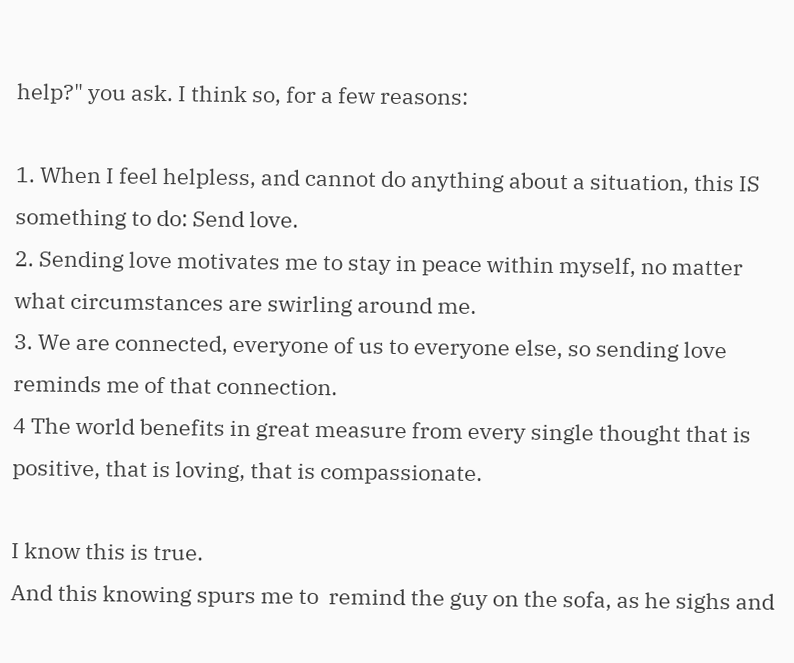help?" you ask. I think so, for a few reasons:

1. When I feel helpless, and cannot do anything about a situation, this IS something to do: Send love.
2. Sending love motivates me to stay in peace within myself, no matter what circumstances are swirling around me.
3. We are connected, everyone of us to everyone else, so sending love reminds me of that connection.
4 The world benefits in great measure from every single thought that is positive, that is loving, that is compassionate.

I know this is true.
And this knowing spurs me to  remind the guy on the sofa, as he sighs and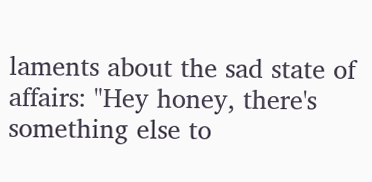laments about the sad state of affairs: "Hey honey, there's something else to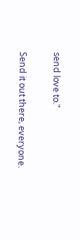send love to."

Send it out there, everyone.